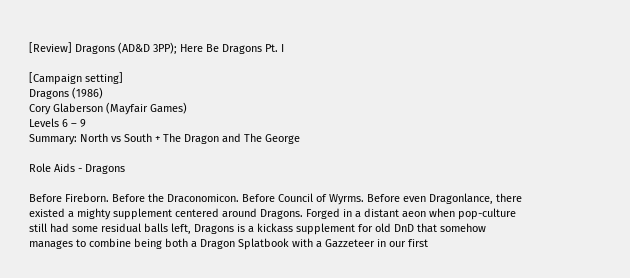[Review] Dragons (AD&D 3PP); Here Be Dragons Pt. I

[Campaign setting]
Dragons (1986)
Cory Glaberson (Mayfair Games)
Levels 6 – 9
Summary: North vs South + The Dragon and The George

Role Aids - Dragons

Before Fireborn. Before the Draconomicon. Before Council of Wyrms. Before even Dragonlance, there existed a mighty supplement centered around Dragons. Forged in a distant aeon when pop-culture still had some residual balls left, Dragons is a kickass supplement for old DnD that somehow manages to combine being both a Dragon Splatbook with a Gazzeteer in our first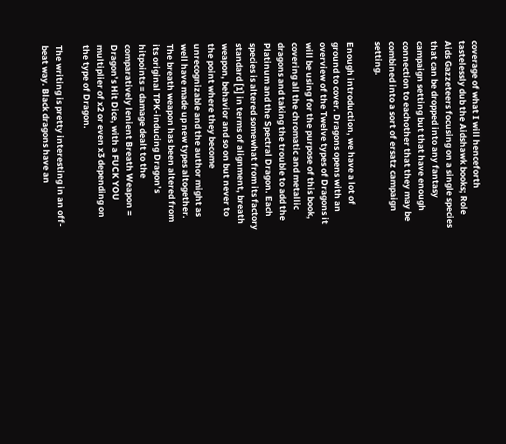coverage of what I will henceforth tastelessly dub the Aidshawk books; Role Aids Gazzeteers focusing on a single species that can be dropped into any fantasy campaign setting but that have enough connection to eachother that they may be combined into a sort of ersatz campaign setting.

Enough introduction, we have a lot of ground to cover. Dragons opens with an overview of the Twelve types of Dragons it will be using for the purpose of this book, covering all the chromatic and metallic dragons and taking the trouble to add the Platinum and the Spectral Dragon. Each species is altered somewhat from its factory standard [1] in terms of alignment, breath weapon, behavior and so on but never to the point where they become unrecognizable and the author might as well have made up new types altogether. The breath weapon has been altered from its original TPK-inducing Dragon’s hitpoints = damage dealt to the comparatively lenient Breath Weapon = Dragon’s Hit Dice, with a FUCK YOU multiplier of x2 or even x3 depending on the type of Dragon.

The writing is pretty interesting in an off-beat way. Black dragons have an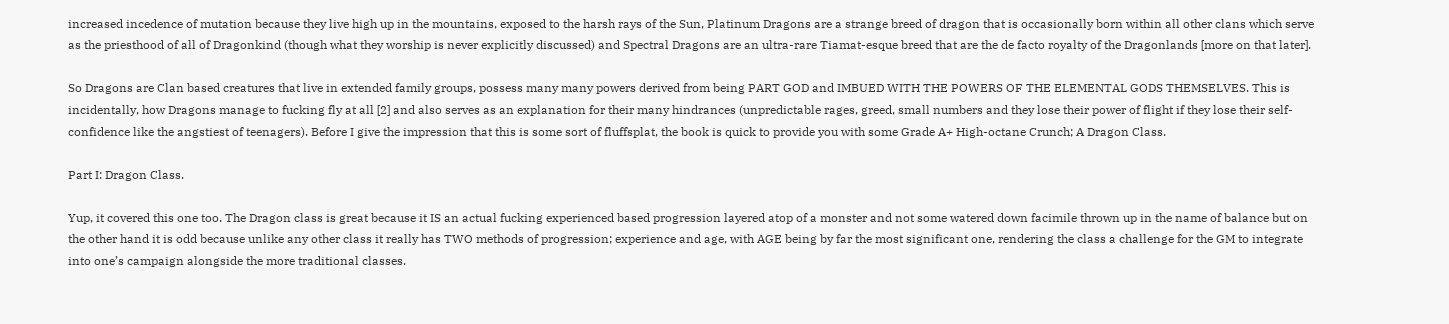increased incedence of mutation because they live high up in the mountains, exposed to the harsh rays of the Sun, Platinum Dragons are a strange breed of dragon that is occasionally born within all other clans which serve as the priesthood of all of Dragonkind (though what they worship is never explicitly discussed) and Spectral Dragons are an ultra-rare Tiamat-esque breed that are the de facto royalty of the Dragonlands [more on that later].

So Dragons are Clan based creatures that live in extended family groups, possess many many powers derived from being PART GOD and IMBUED WITH THE POWERS OF THE ELEMENTAL GODS THEMSELVES. This is incidentally, how Dragons manage to fucking fly at all [2] and also serves as an explanation for their many hindrances (unpredictable rages, greed, small numbers and they lose their power of flight if they lose their self-confidence like the angstiest of teenagers). Before I give the impression that this is some sort of fluffsplat, the book is quick to provide you with some Grade A+ High-octane Crunch; A Dragon Class.

Part I: Dragon Class.

Yup, it covered this one too. The Dragon class is great because it IS an actual fucking experienced based progression layered atop of a monster and not some watered down facimile thrown up in the name of balance but on the other hand it is odd because unlike any other class it really has TWO methods of progression; experience and age, with AGE being by far the most significant one, rendering the class a challenge for the GM to integrate into one’s campaign alongside the more traditional classes.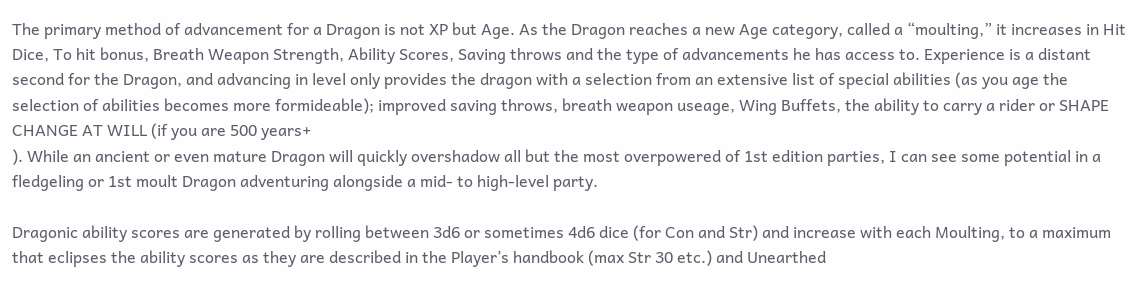The primary method of advancement for a Dragon is not XP but Age. As the Dragon reaches a new Age category, called a “moulting,” it increases in Hit Dice, To hit bonus, Breath Weapon Strength, Ability Scores, Saving throws and the type of advancements he has access to. Experience is a distant second for the Dragon, and advancing in level only provides the dragon with a selection from an extensive list of special abilities (as you age the selection of abilities becomes more formideable); improved saving throws, breath weapon useage, Wing Buffets, the ability to carry a rider or SHAPE CHANGE AT WILL (if you are 500 years+
). While an ancient or even mature Dragon will quickly overshadow all but the most overpowered of 1st edition parties, I can see some potential in a fledgeling or 1st moult Dragon adventuring alongside a mid- to high-level party.

Dragonic ability scores are generated by rolling between 3d6 or sometimes 4d6 dice (for Con and Str) and increase with each Moulting, to a maximum that eclipses the ability scores as they are described in the Player’s handbook (max Str 30 etc.) and Unearthed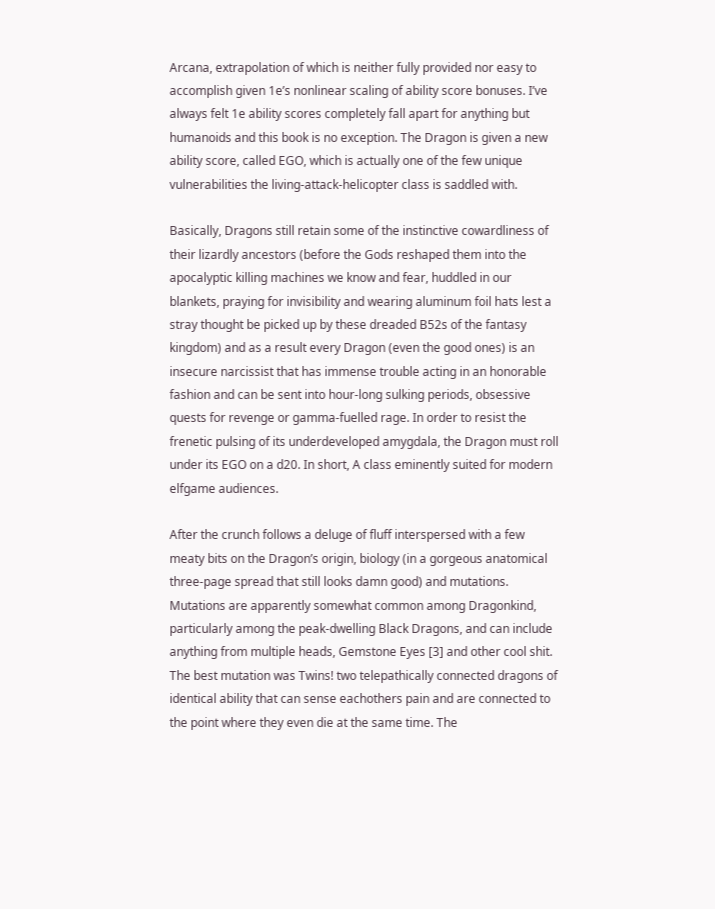Arcana, extrapolation of which is neither fully provided nor easy to accomplish given 1e’s nonlinear scaling of ability score bonuses. I’ve always felt 1e ability scores completely fall apart for anything but humanoids and this book is no exception. The Dragon is given a new ability score, called EGO, which is actually one of the few unique vulnerabilities the living-attack-helicopter class is saddled with.

Basically, Dragons still retain some of the instinctive cowardliness of their lizardly ancestors (before the Gods reshaped them into the apocalyptic killing machines we know and fear, huddled in our blankets, praying for invisibility and wearing aluminum foil hats lest a stray thought be picked up by these dreaded B52s of the fantasy kingdom) and as a result every Dragon (even the good ones) is an insecure narcissist that has immense trouble acting in an honorable fashion and can be sent into hour-long sulking periods, obsessive quests for revenge or gamma-fuelled rage. In order to resist the frenetic pulsing of its underdeveloped amygdala, the Dragon must roll under its EGO on a d20. In short, A class eminently suited for modern elfgame audiences.

After the crunch follows a deluge of fluff interspersed with a few meaty bits on the Dragon’s origin, biology (in a gorgeous anatomical three-page spread that still looks damn good) and mutations. Mutations are apparently somewhat common among Dragonkind, particularly among the peak-dwelling Black Dragons, and can include anything from multiple heads, Gemstone Eyes [3] and other cool shit. The best mutation was Twins! two telepathically connected dragons of identical ability that can sense eachothers pain and are connected to the point where they even die at the same time. The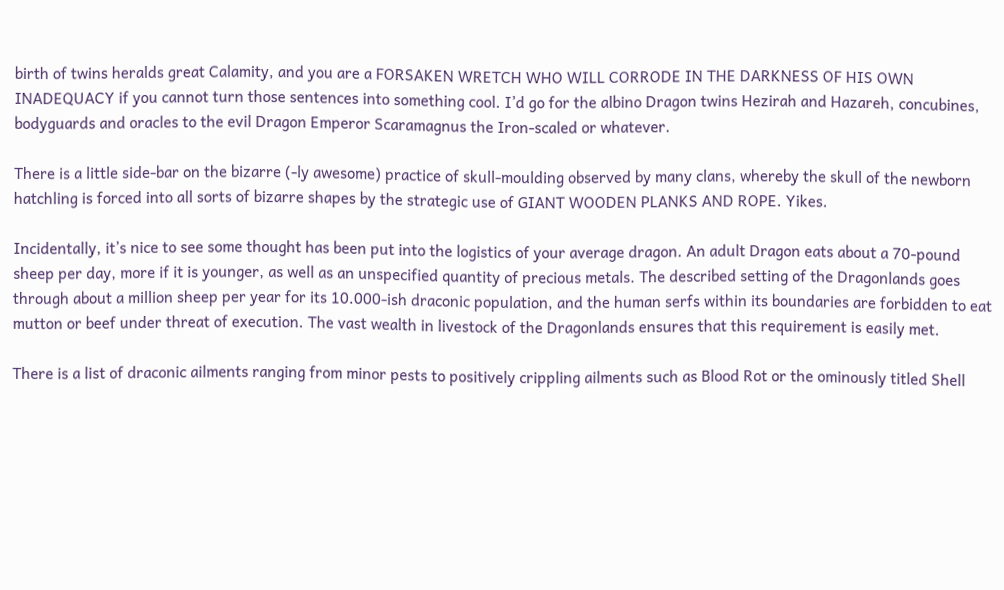birth of twins heralds great Calamity, and you are a FORSAKEN WRETCH WHO WILL CORRODE IN THE DARKNESS OF HIS OWN INADEQUACY if you cannot turn those sentences into something cool. I’d go for the albino Dragon twins Hezirah and Hazareh, concubines, bodyguards and oracles to the evil Dragon Emperor Scaramagnus the Iron-scaled or whatever.

There is a little side-bar on the bizarre (-ly awesome) practice of skull-moulding observed by many clans, whereby the skull of the newborn hatchling is forced into all sorts of bizarre shapes by the strategic use of GIANT WOODEN PLANKS AND ROPE. Yikes.

Incidentally, it’s nice to see some thought has been put into the logistics of your average dragon. An adult Dragon eats about a 70-pound sheep per day, more if it is younger, as well as an unspecified quantity of precious metals. The described setting of the Dragonlands goes through about a million sheep per year for its 10.000-ish draconic population, and the human serfs within its boundaries are forbidden to eat mutton or beef under threat of execution. The vast wealth in livestock of the Dragonlands ensures that this requirement is easily met.

There is a list of draconic ailments ranging from minor pests to positively crippling ailments such as Blood Rot or the ominously titled Shell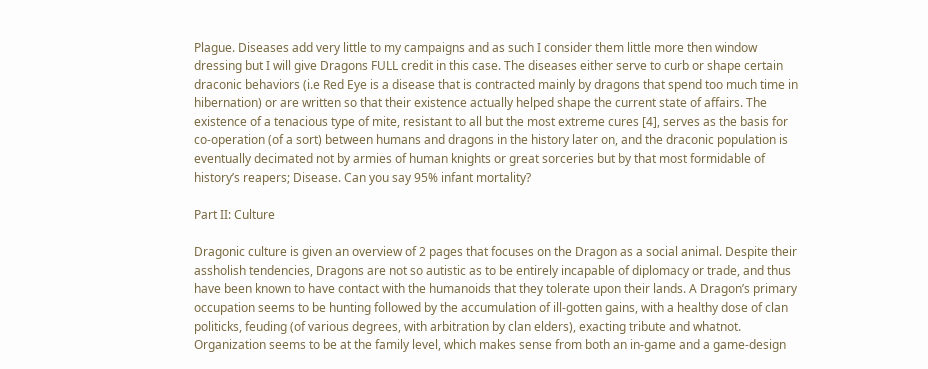Plague. Diseases add very little to my campaigns and as such I consider them little more then window dressing but I will give Dragons FULL credit in this case. The diseases either serve to curb or shape certain draconic behaviors (i.e Red Eye is a disease that is contracted mainly by dragons that spend too much time in hibernation) or are written so that their existence actually helped shape the current state of affairs. The existence of a tenacious type of mite, resistant to all but the most extreme cures [4], serves as the basis for co-operation (of a sort) between humans and dragons in the history later on, and the draconic population is eventually decimated not by armies of human knights or great sorceries but by that most formidable of history’s reapers; Disease. Can you say 95% infant mortality?

Part II: Culture

Dragonic culture is given an overview of 2 pages that focuses on the Dragon as a social animal. Despite their assholish tendencies, Dragons are not so autistic as to be entirely incapable of diplomacy or trade, and thus have been known to have contact with the humanoids that they tolerate upon their lands. A Dragon’s primary occupation seems to be hunting followed by the accumulation of ill-gotten gains, with a healthy dose of clan politicks, feuding (of various degrees, with arbitration by clan elders), exacting tribute and whatnot. Organization seems to be at the family level, which makes sense from both an in-game and a game-design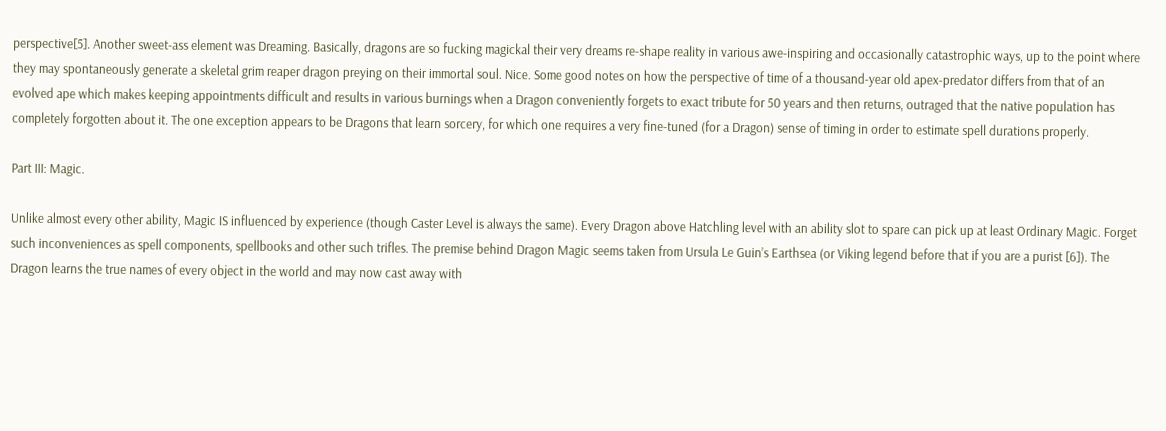perspective[5]. Another sweet-ass element was Dreaming. Basically, dragons are so fucking magickal their very dreams re-shape reality in various awe-inspiring and occasionally catastrophic ways, up to the point where they may spontaneously generate a skeletal grim reaper dragon preying on their immortal soul. Nice. Some good notes on how the perspective of time of a thousand-year old apex-predator differs from that of an evolved ape which makes keeping appointments difficult and results in various burnings when a Dragon conveniently forgets to exact tribute for 50 years and then returns, outraged that the native population has completely forgotten about it. The one exception appears to be Dragons that learn sorcery, for which one requires a very fine-tuned (for a Dragon) sense of timing in order to estimate spell durations properly.

Part III: Magic.

Unlike almost every other ability, Magic IS influenced by experience (though Caster Level is always the same). Every Dragon above Hatchling level with an ability slot to spare can pick up at least Ordinary Magic. Forget such inconveniences as spell components, spellbooks and other such trifles. The premise behind Dragon Magic seems taken from Ursula Le Guin’s Earthsea (or Viking legend before that if you are a purist [6]). The Dragon learns the true names of every object in the world and may now cast away with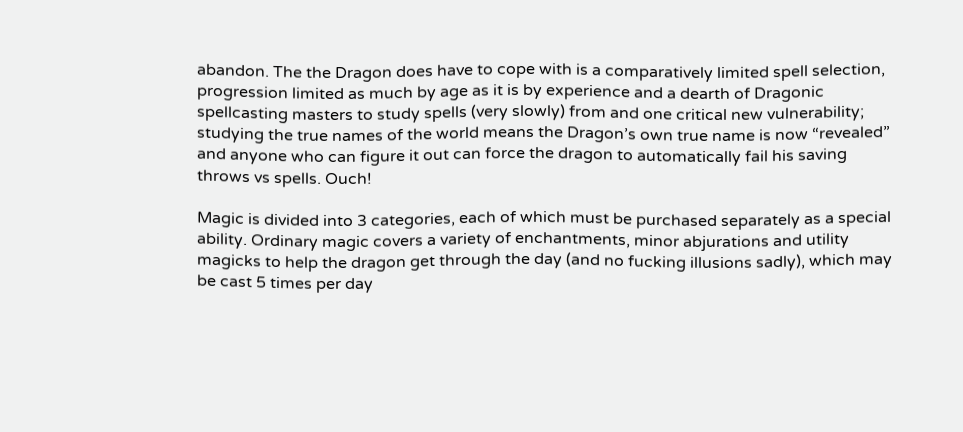abandon. The the Dragon does have to cope with is a comparatively limited spell selection, progression limited as much by age as it is by experience and a dearth of Dragonic spellcasting masters to study spells (very slowly) from and one critical new vulnerability; studying the true names of the world means the Dragon’s own true name is now “revealed” and anyone who can figure it out can force the dragon to automatically fail his saving throws vs spells. Ouch!

Magic is divided into 3 categories, each of which must be purchased separately as a special ability. Ordinary magic covers a variety of enchantments, minor abjurations and utility magicks to help the dragon get through the day (and no fucking illusions sadly), which may be cast 5 times per day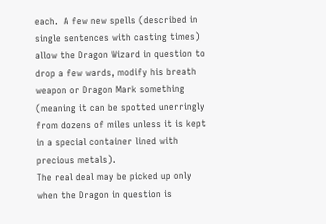each.  A few new spells (described in single sentences with casting times) allow the Dragon Wizard in question to drop a few wards, modify his breath weapon or Dragon Mark something (meaning it can be spotted unerringly from dozens of miles unless it is kept in a special container lined with precious metals).
The real deal may be picked up only when the Dragon in question is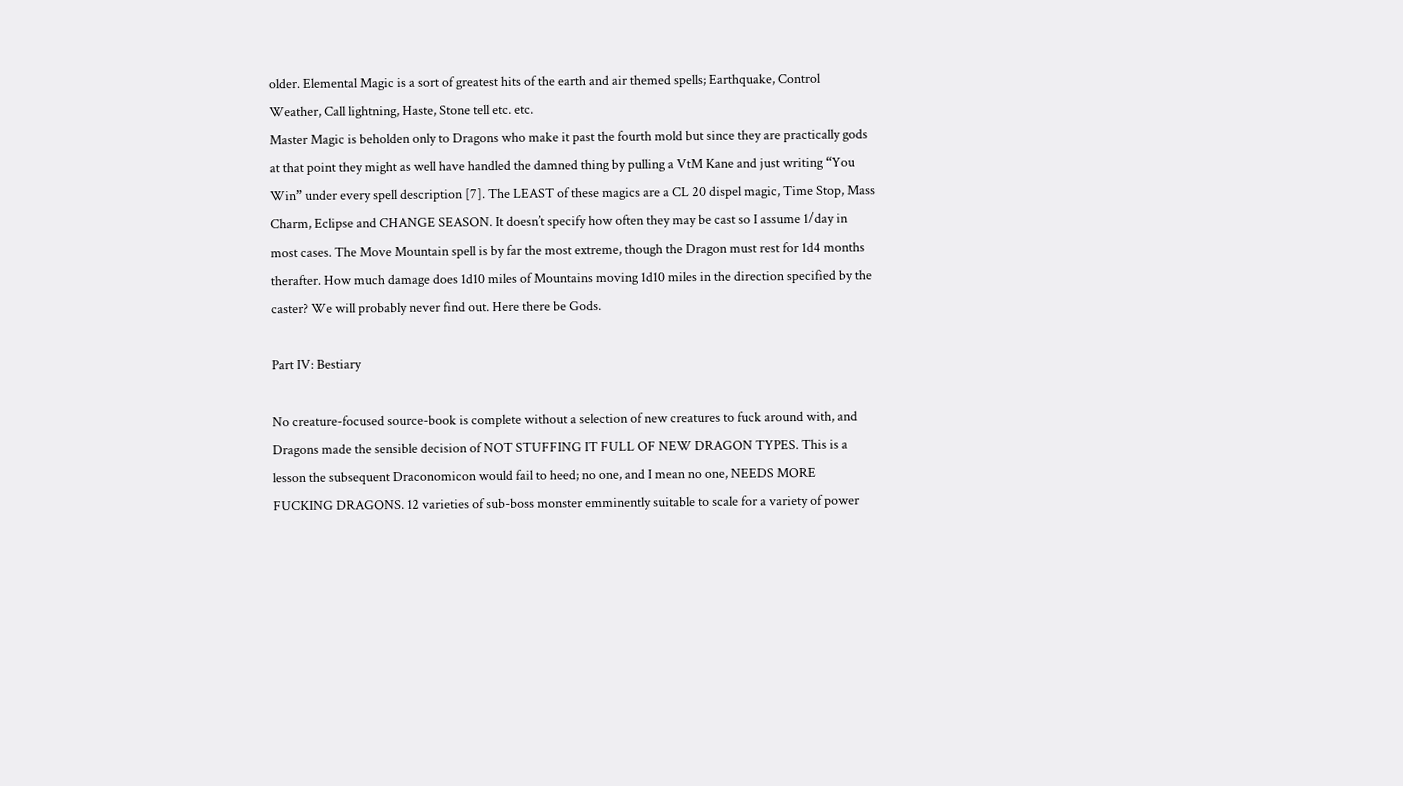older. Elemental Magic is a sort of greatest hits of the earth and air themed spells; Earthquake, Control Weather, Call lightning, Haste, Stone tell etc. etc.
Master Magic is beholden only to Dragons who make it past the fourth mold but since they are practically gods at that point they might as well have handled the damned thing by pulling a VtM Kane and just writing “You Win” under every spell description [7]. The LEAST of these magics are a CL 20 dispel magic, Time Stop, Mass Charm, Eclipse and CHANGE SEASON. It doesn’t specify how often they may be cast so I assume 1/day in most cases. The Move Mountain spell is by far the most extreme, though the Dragon must rest for 1d4 months therafter. How much damage does 1d10 miles of Mountains moving 1d10 miles in the direction specified by the caster? We will probably never find out. Here there be Gods.

Part IV: Bestiary

No creature-focused source-book is complete without a selection of new creatures to fuck around with, and Dragons made the sensible decision of NOT STUFFING IT FULL OF NEW DRAGON TYPES. This is a lesson the subsequent Draconomicon would fail to heed; no one, and I mean no one, NEEDS MORE FUCKING DRAGONS. 12 varieties of sub-boss monster emminently suitable to scale for a variety of power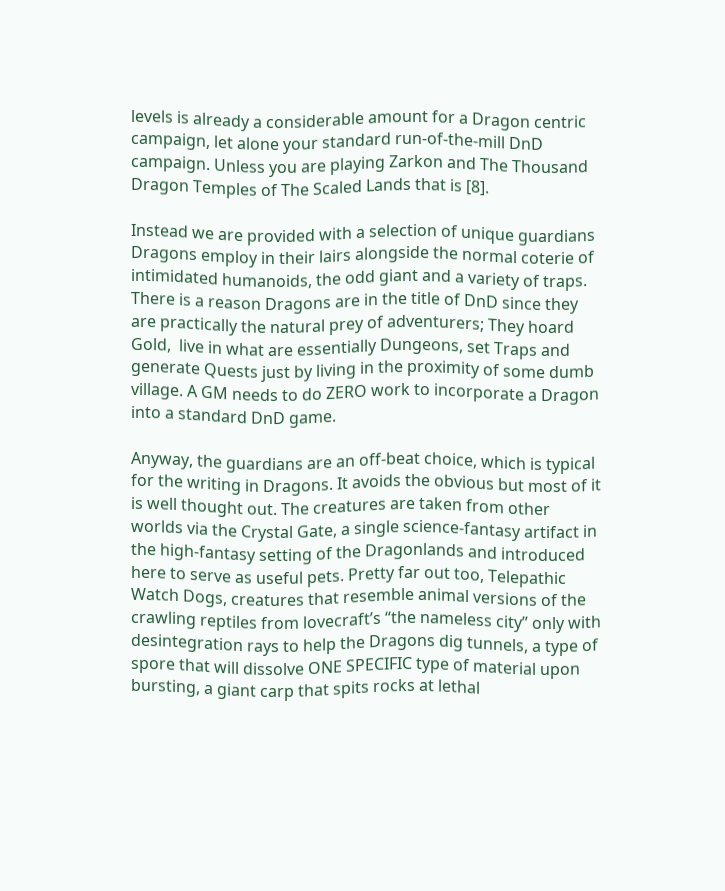levels is already a considerable amount for a Dragon centric campaign, let alone your standard run-of-the-mill DnD campaign. Unless you are playing Zarkon and The Thousand Dragon Temples of The Scaled Lands that is [8].

Instead we are provided with a selection of unique guardians Dragons employ in their lairs alongside the normal coterie of intimidated humanoids, the odd giant and a variety of traps. There is a reason Dragons are in the title of DnD since they are practically the natural prey of adventurers; They hoard Gold,  live in what are essentially Dungeons, set Traps and generate Quests just by living in the proximity of some dumb village. A GM needs to do ZERO work to incorporate a Dragon into a standard DnD game.

Anyway, the guardians are an off-beat choice, which is typical for the writing in Dragons. It avoids the obvious but most of it is well thought out. The creatures are taken from other worlds via the Crystal Gate, a single science-fantasy artifact in the high-fantasy setting of the Dragonlands and introduced here to serve as useful pets. Pretty far out too, Telepathic Watch Dogs, creatures that resemble animal versions of the crawling reptiles from lovecraft’s “the nameless city” only with desintegration rays to help the Dragons dig tunnels, a type of spore that will dissolve ONE SPECIFIC type of material upon bursting, a giant carp that spits rocks at lethal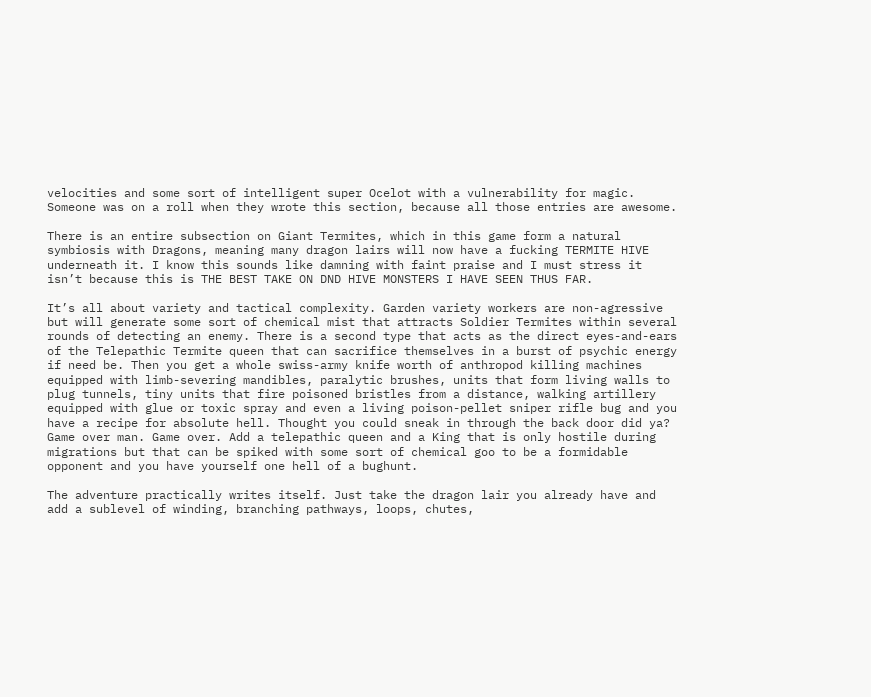velocities and some sort of intelligent super Ocelot with a vulnerability for magic. Someone was on a roll when they wrote this section, because all those entries are awesome.

There is an entire subsection on Giant Termites, which in this game form a natural symbiosis with Dragons, meaning many dragon lairs will now have a fucking TERMITE HIVE underneath it. I know this sounds like damning with faint praise and I must stress it isn’t because this is THE BEST TAKE ON DND HIVE MONSTERS I HAVE SEEN THUS FAR.

It’s all about variety and tactical complexity. Garden variety workers are non-agressive but will generate some sort of chemical mist that attracts Soldier Termites within several rounds of detecting an enemy. There is a second type that acts as the direct eyes-and-ears of the Telepathic Termite queen that can sacrifice themselves in a burst of psychic energy if need be. Then you get a whole swiss-army knife worth of anthropod killing machines equipped with limb-severing mandibles, paralytic brushes, units that form living walls to plug tunnels, tiny units that fire poisoned bristles from a distance, walking artillery equipped with glue or toxic spray and even a living poison-pellet sniper rifle bug and you have a recipe for absolute hell. Thought you could sneak in through the back door did ya? Game over man. Game over. Add a telepathic queen and a King that is only hostile during migrations but that can be spiked with some sort of chemical goo to be a formidable opponent and you have yourself one hell of a bughunt.

The adventure practically writes itself. Just take the dragon lair you already have and add a sublevel of winding, branching pathways, loops, chutes,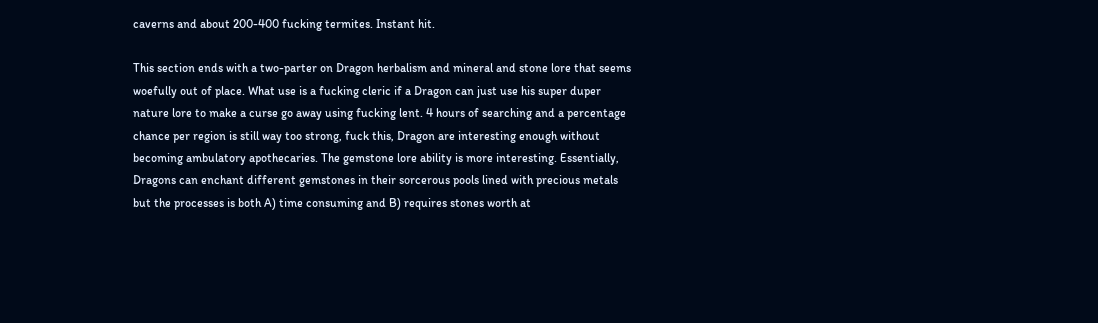caverns and about 200-400 fucking termites. Instant hit.

This section ends with a two-parter on Dragon herbalism and mineral and stone lore that seems woefully out of place. What use is a fucking cleric if a Dragon can just use his super duper nature lore to make a curse go away using fucking lent. 4 hours of searching and a percentage chance per region is still way too strong, fuck this, Dragon are interesting enough without becoming ambulatory apothecaries. The gemstone lore ability is more interesting. Essentially, Dragons can enchant different gemstones in their sorcerous pools lined with precious metals but the processes is both A) time consuming and B) requires stones worth at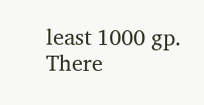least 1000 gp. There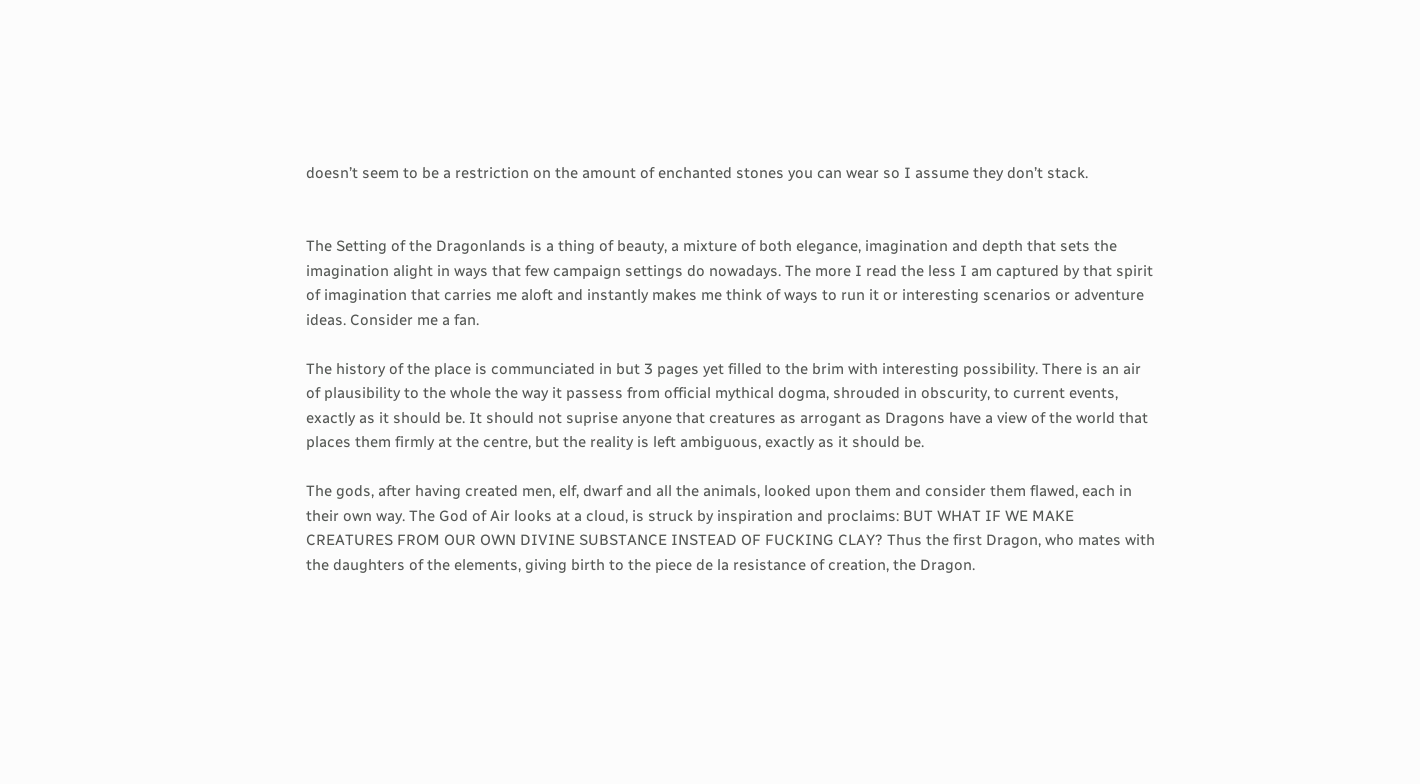doesn’t seem to be a restriction on the amount of enchanted stones you can wear so I assume they don’t stack.


The Setting of the Dragonlands is a thing of beauty, a mixture of both elegance, imagination and depth that sets the imagination alight in ways that few campaign settings do nowadays. The more I read the less I am captured by that spirit of imagination that carries me aloft and instantly makes me think of ways to run it or interesting scenarios or adventure ideas. Consider me a fan.

The history of the place is communciated in but 3 pages yet filled to the brim with interesting possibility. There is an air of plausibility to the whole the way it passess from official mythical dogma, shrouded in obscurity, to current events, exactly as it should be. It should not suprise anyone that creatures as arrogant as Dragons have a view of the world that places them firmly at the centre, but the reality is left ambiguous, exactly as it should be.

The gods, after having created men, elf, dwarf and all the animals, looked upon them and consider them flawed, each in their own way. The God of Air looks at a cloud, is struck by inspiration and proclaims: BUT WHAT IF WE MAKE CREATURES FROM OUR OWN DIVINE SUBSTANCE INSTEAD OF FUCKING CLAY? Thus the first Dragon, who mates with the daughters of the elements, giving birth to the piece de la resistance of creation, the Dragon.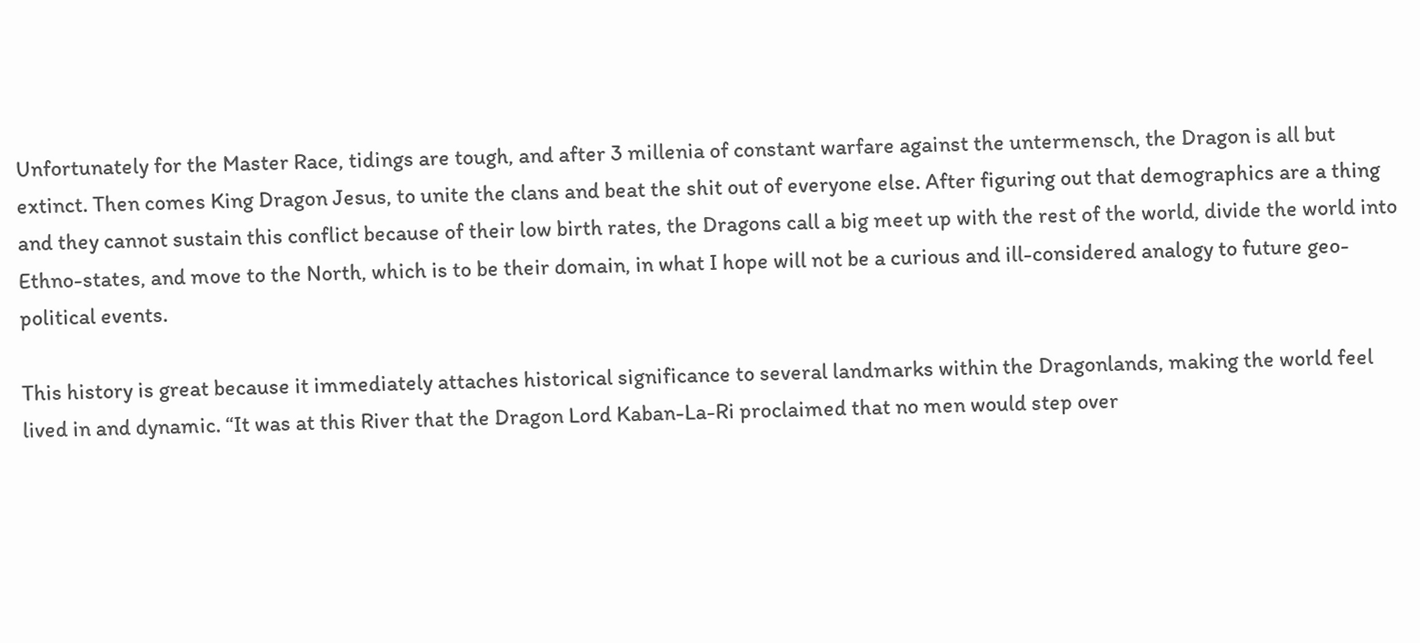Unfortunately for the Master Race, tidings are tough, and after 3 millenia of constant warfare against the untermensch, the Dragon is all but extinct. Then comes King Dragon Jesus, to unite the clans and beat the shit out of everyone else. After figuring out that demographics are a thing and they cannot sustain this conflict because of their low birth rates, the Dragons call a big meet up with the rest of the world, divide the world into Ethno-states, and move to the North, which is to be their domain, in what I hope will not be a curious and ill-considered analogy to future geo-political events.

This history is great because it immediately attaches historical significance to several landmarks within the Dragonlands, making the world feel lived in and dynamic. “It was at this River that the Dragon Lord Kaban-La-Ri proclaimed that no men would step over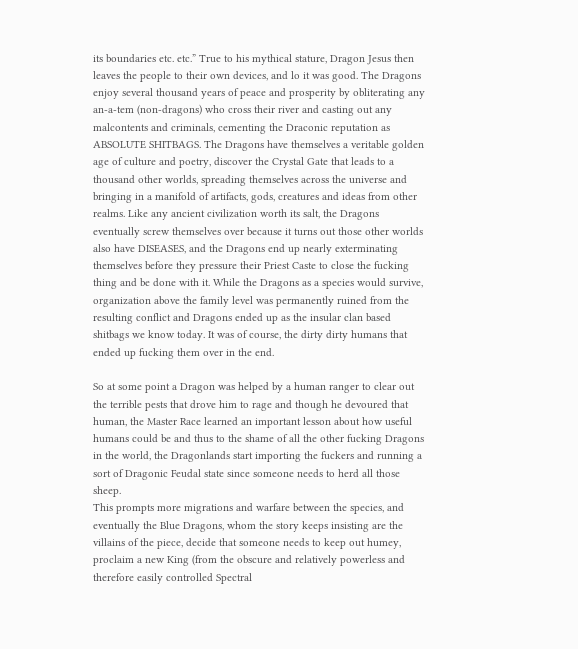its boundaries etc. etc.” True to his mythical stature, Dragon Jesus then leaves the people to their own devices, and lo it was good. The Dragons enjoy several thousand years of peace and prosperity by obliterating any an-a-tem (non-dragons) who cross their river and casting out any malcontents and criminals, cementing the Draconic reputation as ABSOLUTE SHITBAGS. The Dragons have themselves a veritable golden age of culture and poetry, discover the Crystal Gate that leads to a thousand other worlds, spreading themselves across the universe and bringing in a manifold of artifacts, gods, creatures and ideas from other realms. Like any ancient civilization worth its salt, the Dragons eventually screw themselves over because it turns out those other worlds also have DISEASES, and the Dragons end up nearly exterminating themselves before they pressure their Priest Caste to close the fucking thing and be done with it. While the Dragons as a species would survive, organization above the family level was permanently ruined from the resulting conflict and Dragons ended up as the insular clan based shitbags we know today. It was of course, the dirty dirty humans that ended up fucking them over in the end.

So at some point a Dragon was helped by a human ranger to clear out the terrible pests that drove him to rage and though he devoured that human, the Master Race learned an important lesson about how useful humans could be and thus to the shame of all the other fucking Dragons in the world, the Dragonlands start importing the fuckers and running a sort of Dragonic Feudal state since someone needs to herd all those sheep.
This prompts more migrations and warfare between the species, and eventually the Blue Dragons, whom the story keeps insisting are the villains of the piece, decide that someone needs to keep out humey, proclaim a new King (from the obscure and relatively powerless and therefore easily controlled Spectral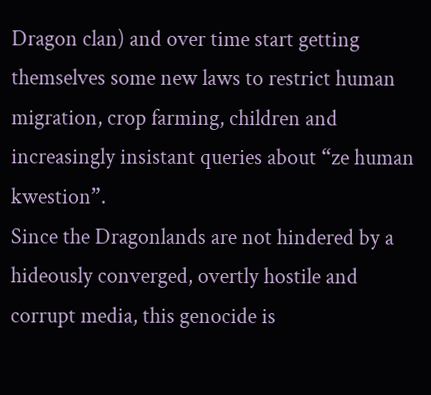Dragon clan) and over time start getting themselves some new laws to restrict human migration, crop farming, children and increasingly insistant queries about “ze human kwestion”.
Since the Dragonlands are not hindered by a hideously converged, overtly hostile and corrupt media, this genocide is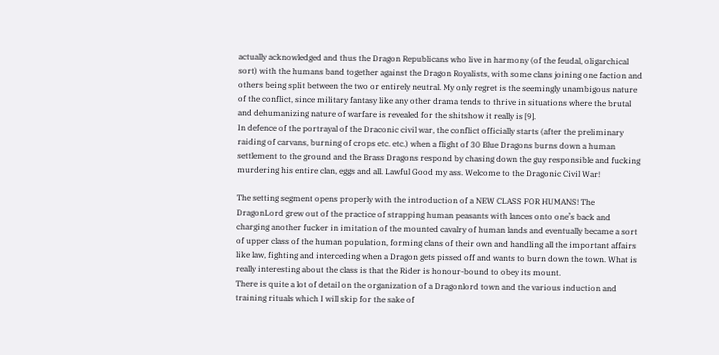actually acknowledged and thus the Dragon Republicans who live in harmony (of the feudal, oligarchical sort) with the humans band together against the Dragon Royalists, with some clans joining one faction and others being split between the two or entirely neutral. My only regret is the seemingly unambigous nature of the conflict, since military fantasy like any other drama tends to thrive in situations where the brutal and dehumanizing nature of warfare is revealed for the shitshow it really is [9].
In defence of the portrayal of the Draconic civil war, the conflict officially starts (after the preliminary raiding of carvans, burning of crops etc. etc.) when a flight of 30 Blue Dragons burns down a human settlement to the ground and the Brass Dragons respond by chasing down the guy responsible and fucking murdering his entire clan, eggs and all. Lawful Good my ass. Welcome to the Dragonic Civil War!

The setting segment opens properly with the introduction of a NEW CLASS FOR HUMANS! The DragonLord grew out of the practice of strapping human peasants with lances onto one’s back and charging another fucker in imitation of the mounted cavalry of human lands and eventually became a sort of upper class of the human population, forming clans of their own and handling all the important affairs like law, fighting and interceding when a Dragon gets pissed off and wants to burn down the town. What is really interesting about the class is that the Rider is honour-bound to obey its mount.
There is quite a lot of detail on the organization of a Dragonlord town and the various induction and training rituals which I will skip for the sake of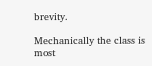brevity.

Mechanically the class is most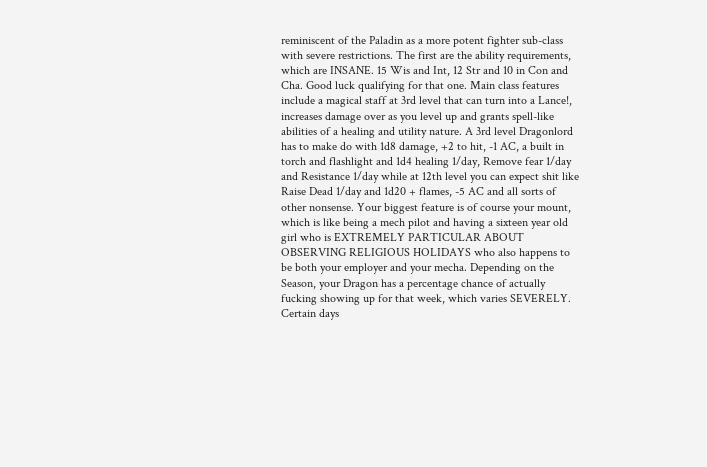reminiscent of the Paladin as a more potent fighter sub-class with severe restrictions. The first are the ability requirements, which are INSANE. 15 Wis and Int, 12 Str and 10 in Con and Cha. Good luck qualifying for that one. Main class features include a magical staff at 3rd level that can turn into a Lance!, increases damage over as you level up and grants spell-like abilities of a healing and utility nature. A 3rd level Dragonlord has to make do with 1d8 damage, +2 to hit, -1 AC, a built in torch and flashlight and 1d4 healing 1/day, Remove fear 1/day and Resistance 1/day while at 12th level you can expect shit like Raise Dead 1/day and 1d20 + flames, -5 AC and all sorts of other nonsense. Your biggest feature is of course your mount, which is like being a mech pilot and having a sixteen year old girl who is EXTREMELY PARTICULAR ABOUT OBSERVING RELIGIOUS HOLIDAYS who also happens to be both your employer and your mecha. Depending on the Season, your Dragon has a percentage chance of actually fucking showing up for that week, which varies SEVERELY. Certain days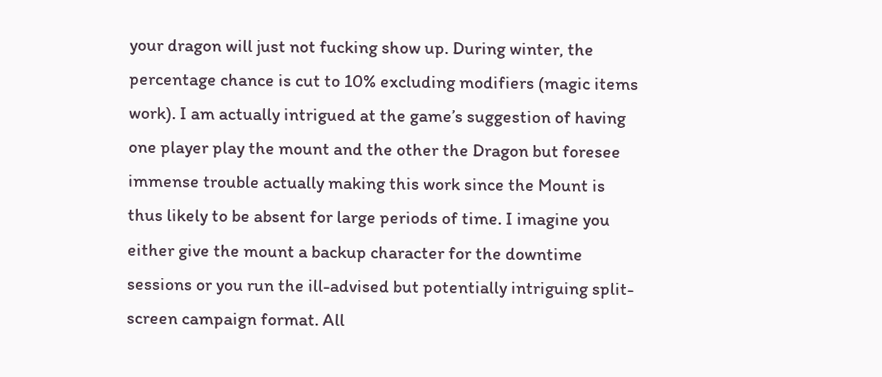your dragon will just not fucking show up. During winter, the percentage chance is cut to 10% excluding modifiers (magic items work). I am actually intrigued at the game’s suggestion of having one player play the mount and the other the Dragon but foresee immense trouble actually making this work since the Mount is thus likely to be absent for large periods of time. I imagine you either give the mount a backup character for the downtime sessions or you run the ill-advised but potentially intriguing split-screen campaign format. All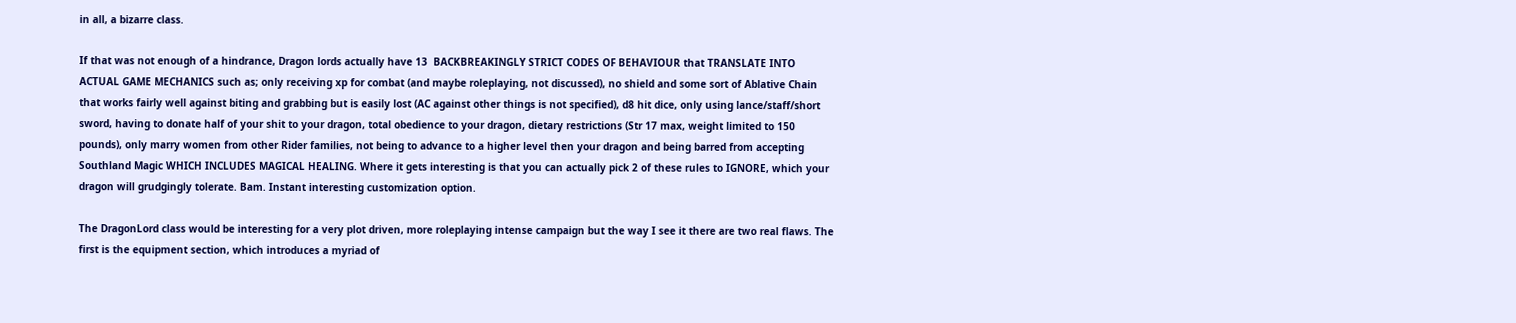in all, a bizarre class.

If that was not enough of a hindrance, Dragon lords actually have 13  BACKBREAKINGLY STRICT CODES OF BEHAVIOUR that TRANSLATE INTO ACTUAL GAME MECHANICS such as; only receiving xp for combat (and maybe roleplaying, not discussed), no shield and some sort of Ablative Chain that works fairly well against biting and grabbing but is easily lost (AC against other things is not specified), d8 hit dice, only using lance/staff/short sword, having to donate half of your shit to your dragon, total obedience to your dragon, dietary restrictions (Str 17 max, weight limited to 150 pounds), only marry women from other Rider families, not being to advance to a higher level then your dragon and being barred from accepting Southland Magic WHICH INCLUDES MAGICAL HEALING. Where it gets interesting is that you can actually pick 2 of these rules to IGNORE, which your dragon will grudgingly tolerate. Bam. Instant interesting customization option.

The DragonLord class would be interesting for a very plot driven, more roleplaying intense campaign but the way I see it there are two real flaws. The first is the equipment section, which introduces a myriad of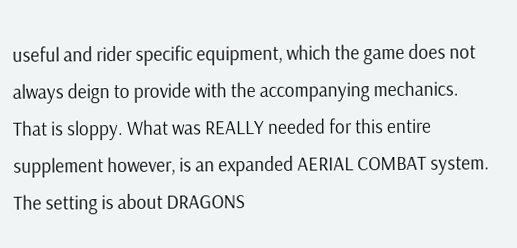useful and rider specific equipment, which the game does not always deign to provide with the accompanying mechanics. That is sloppy. What was REALLY needed for this entire supplement however, is an expanded AERIAL COMBAT system. The setting is about DRAGONS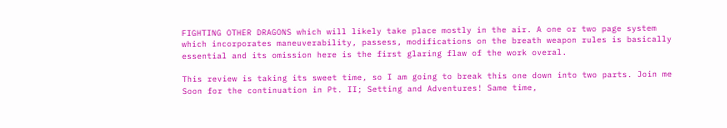FIGHTING OTHER DRAGONS which will likely take place mostly in the air. A one or two page system which incorporates maneuverability, passess, modifications on the breath weapon rules is basically essential and its omission here is the first glaring flaw of the work overal.

This review is taking its sweet time, so I am going to break this one down into two parts. Join me Soon for the continuation in Pt. II; Setting and Adventures! Same time,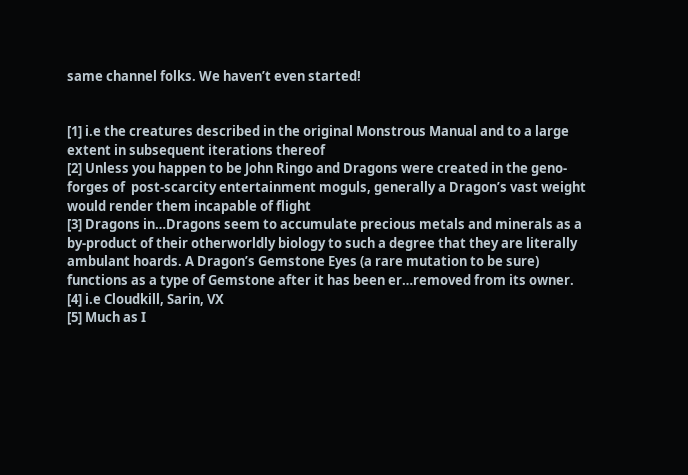same channel folks. We haven’t even started!


[1] i.e the creatures described in the original Monstrous Manual and to a large extent in subsequent iterations thereof
[2] Unless you happen to be John Ringo and Dragons were created in the geno-forges of  post-scarcity entertainment moguls, generally a Dragon’s vast weight would render them incapable of flight
[3] Dragons in…Dragons seem to accumulate precious metals and minerals as a by-product of their otherworldly biology to such a degree that they are literally ambulant hoards. A Dragon’s Gemstone Eyes (a rare mutation to be sure) functions as a type of Gemstone after it has been er…removed from its owner.
[4] i.e Cloudkill, Sarin, VX
[5] Much as I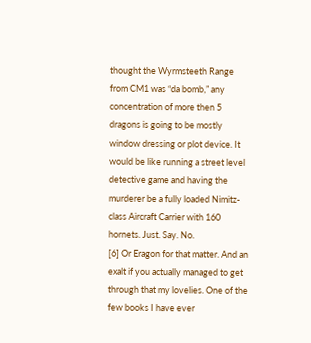thought the Wyrmsteeth Range from CM1 was “da bomb,” any concentration of more then 5 dragons is going to be mostly window dressing or plot device. It would be like running a street level detective game and having the murderer be a fully loaded Nimitz-class Aircraft Carrier with 160 hornets. Just. Say. No.
[6] Or Eragon for that matter. And an exalt if you actually managed to get through that my lovelies. One of the few books I have ever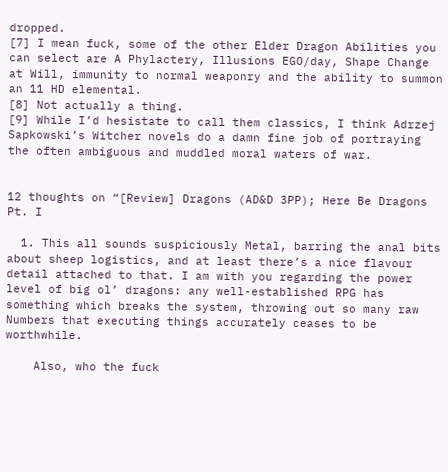dropped.
[7] I mean fuck, some of the other Elder Dragon Abilities you can select are A Phylactery, Illusions EGO/day, Shape Change at Will, immunity to normal weaponry and the ability to summon an 11 HD elemental.
[8] Not actually a thing.
[9] While I’d hesistate to call them classics, I think Adrzej Sapkowski’s Witcher novels do a damn fine job of portraying the often ambiguous and muddled moral waters of war.


12 thoughts on “[Review] Dragons (AD&D 3PP); Here Be Dragons Pt. I

  1. This all sounds suspiciously Metal, barring the anal bits about sheep logistics, and at least there’s a nice flavour detail attached to that. I am with you regarding the power level of big ol’ dragons: any well-established RPG has something which breaks the system, throwing out so many raw Numbers that executing things accurately ceases to be worthwhile.

    Also, who the fuck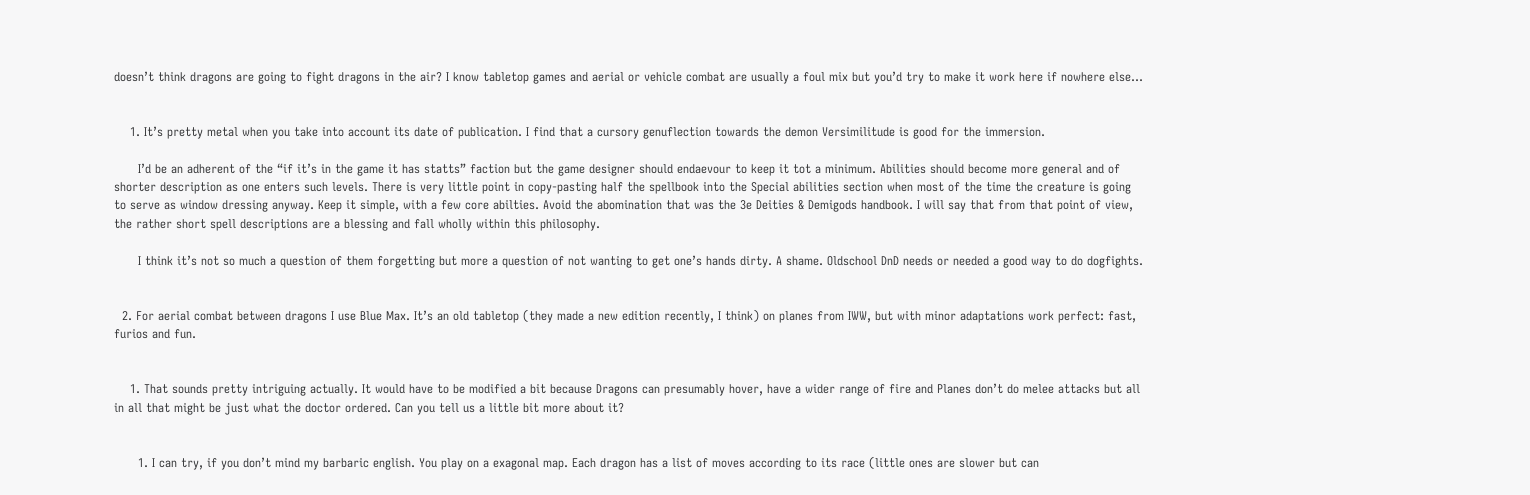doesn’t think dragons are going to fight dragons in the air? I know tabletop games and aerial or vehicle combat are usually a foul mix but you’d try to make it work here if nowhere else…


    1. It’s pretty metal when you take into account its date of publication. I find that a cursory genuflection towards the demon Versimilitude is good for the immersion.

      I’d be an adherent of the “if it’s in the game it has statts” faction but the game designer should endaevour to keep it tot a minimum. Abilities should become more general and of shorter description as one enters such levels. There is very little point in copy-pasting half the spellbook into the Special abilities section when most of the time the creature is going to serve as window dressing anyway. Keep it simple, with a few core abilties. Avoid the abomination that was the 3e Deities & Demigods handbook. I will say that from that point of view, the rather short spell descriptions are a blessing and fall wholly within this philosophy.

      I think it’s not so much a question of them forgetting but more a question of not wanting to get one’s hands dirty. A shame. Oldschool DnD needs or needed a good way to do dogfights.


  2. For aerial combat between dragons I use Blue Max. It’s an old tabletop (they made a new edition recently, I think) on planes from IWW, but with minor adaptations work perfect: fast, furios and fun.


    1. That sounds pretty intriguing actually. It would have to be modified a bit because Dragons can presumably hover, have a wider range of fire and Planes don’t do melee attacks but all in all that might be just what the doctor ordered. Can you tell us a little bit more about it?


      1. I can try, if you don’t mind my barbaric english. You play on a exagonal map. Each dragon has a list of moves according to its race (little ones are slower but can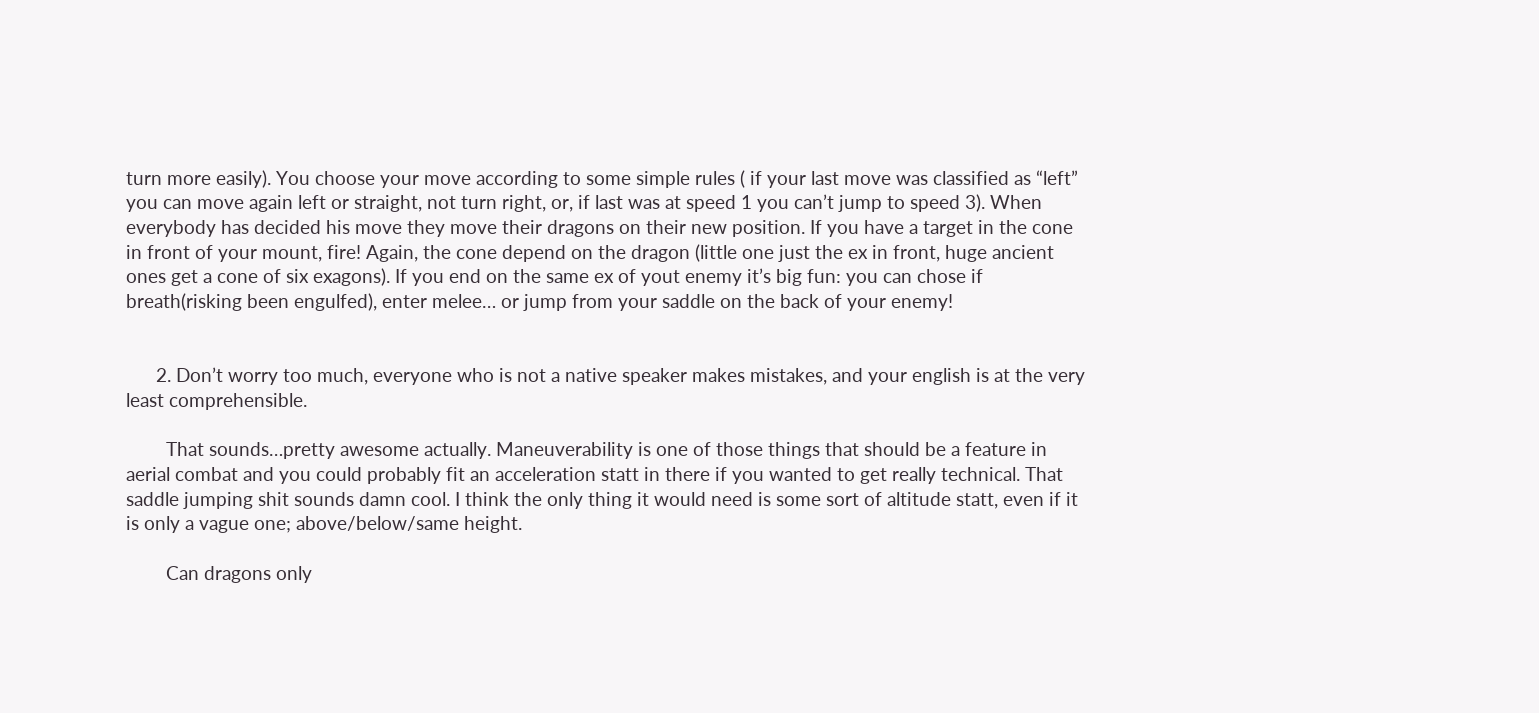turn more easily). You choose your move according to some simple rules ( if your last move was classified as “left” you can move again left or straight, not turn right, or, if last was at speed 1 you can’t jump to speed 3). When everybody has decided his move they move their dragons on their new position. If you have a target in the cone in front of your mount, fire! Again, the cone depend on the dragon (little one just the ex in front, huge ancient ones get a cone of six exagons). If you end on the same ex of yout enemy it’s big fun: you can chose if breath(risking been engulfed), enter melee… or jump from your saddle on the back of your enemy!


      2. Don’t worry too much, everyone who is not a native speaker makes mistakes, and your english is at the very least comprehensible.

        That sounds…pretty awesome actually. Maneuverability is one of those things that should be a feature in aerial combat and you could probably fit an acceleration statt in there if you wanted to get really technical. That saddle jumping shit sounds damn cool. I think the only thing it would need is some sort of altitude statt, even if it is only a vague one; above/below/same height.

        Can dragons only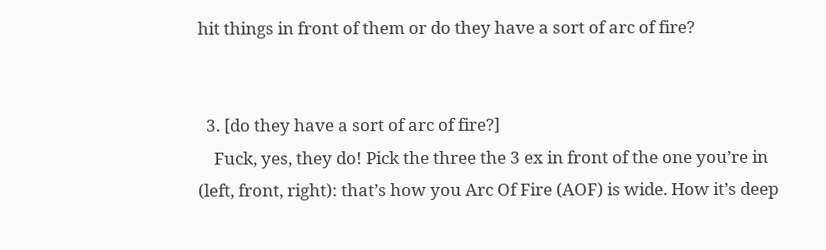hit things in front of them or do they have a sort of arc of fire?


  3. [do they have a sort of arc of fire?]
    Fuck, yes, they do! Pick the three the 3 ex in front of the one you’re in (left, front, right): that’s how you Arc Of Fire (AOF) is wide. How it’s deep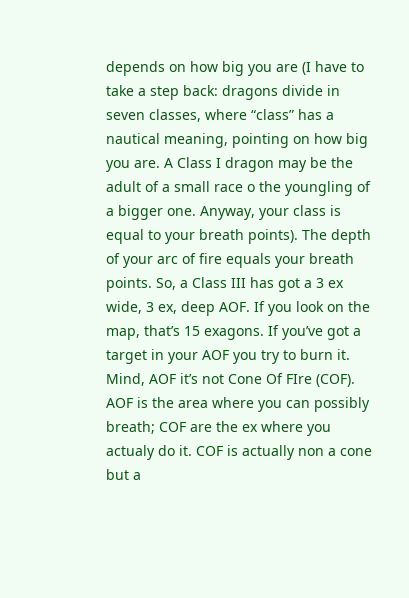depends on how big you are (I have to take a step back: dragons divide in seven classes, where “class” has a nautical meaning, pointing on how big you are. A Class I dragon may be the adult of a small race o the youngling of a bigger one. Anyway, your class is equal to your breath points). The depth of your arc of fire equals your breath points. So, a Class III has got a 3 ex wide, 3 ex, deep AOF. If you look on the map, that’s 15 exagons. If you’ve got a target in your AOF you try to burn it. Mind, AOF it’s not Cone Of FIre (COF). AOF is the area where you can possibly breath; COF are the ex where you actualy do it. COF is actually non a cone but a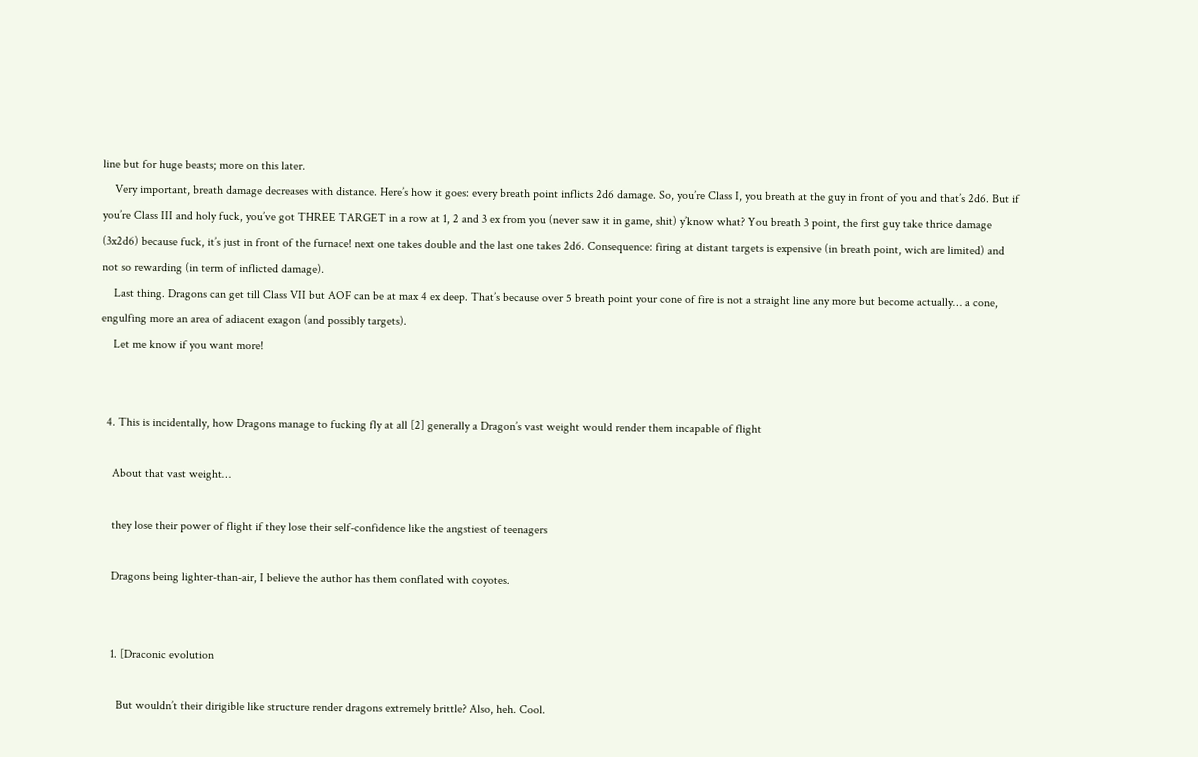line but for huge beasts; more on this later.
    Very important, breath damage decreases with distance. Here’s how it goes: every breath point inflicts 2d6 damage. So, you’re Class I, you breath at the guy in front of you and that’s 2d6. But if you’re Class III and holy fuck, you’ve got THREE TARGET in a row at 1, 2 and 3 ex from you (never saw it in game, shit) y’know what? You breath 3 point, the first guy take thrice damage (3x2d6) because fuck, it’s just in front of the furnace! next one takes double and the last one takes 2d6. Consequence: firing at distant targets is expensive (in breath point, wich are limited) and not so rewarding (in term of inflicted damage).
    Last thing. Dragons can get till Class VII but AOF can be at max 4 ex deep. That’s because over 5 breath point your cone of fire is not a straight line any more but become actually… a cone, engulfing more an area of adiacent exagon (and possibly targets).
    Let me know if you want more!


  4. This is incidentally, how Dragons manage to fucking fly at all [2] generally a Dragon’s vast weight would render them incapable of flight

    About that vast weight…

    they lose their power of flight if they lose their self-confidence like the angstiest of teenagers

    Dragons being lighter-than-air, I believe the author has them conflated with coyotes.


    1. [Draconic evolution

      But wouldn’t their dirigible like structure render dragons extremely brittle? Also, heh. Cool.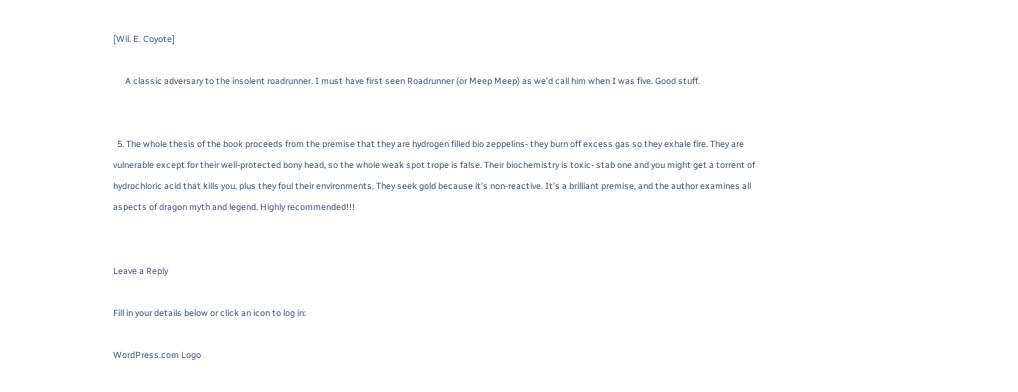[Wil. E. Coyote]

      A classic adversary to the insolent roadrunner. I must have first seen Roadrunner (or Meep Meep) as we’d call him when I was five. Good stuff.


  5. The whole thesis of the book proceeds from the premise that they are hydrogen filled bio zeppelins- they burn off excess gas so they exhale fire. They are vulnerable except for their well-protected bony head, so the whole weak spot trope is false. Their biochemistry is toxic- stab one and you might get a torrent of hydrochloric acid that kills you, plus they foul their environments. They seek gold because it’s non-reactive. It’s a brilliant premise, and the author examines all aspects of dragon myth and legend. Highly recommended!!!


Leave a Reply

Fill in your details below or click an icon to log in:

WordPress.com Logo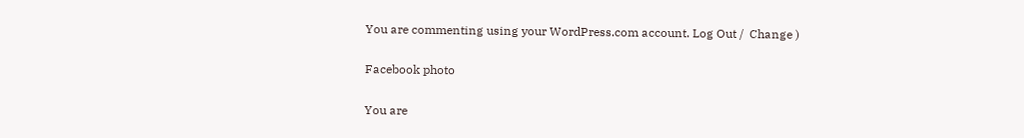You are commenting using your WordPress.com account. Log Out /  Change )

Facebook photo

You are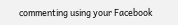commenting using your Facebook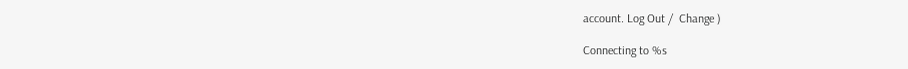account. Log Out /  Change )

Connecting to %s